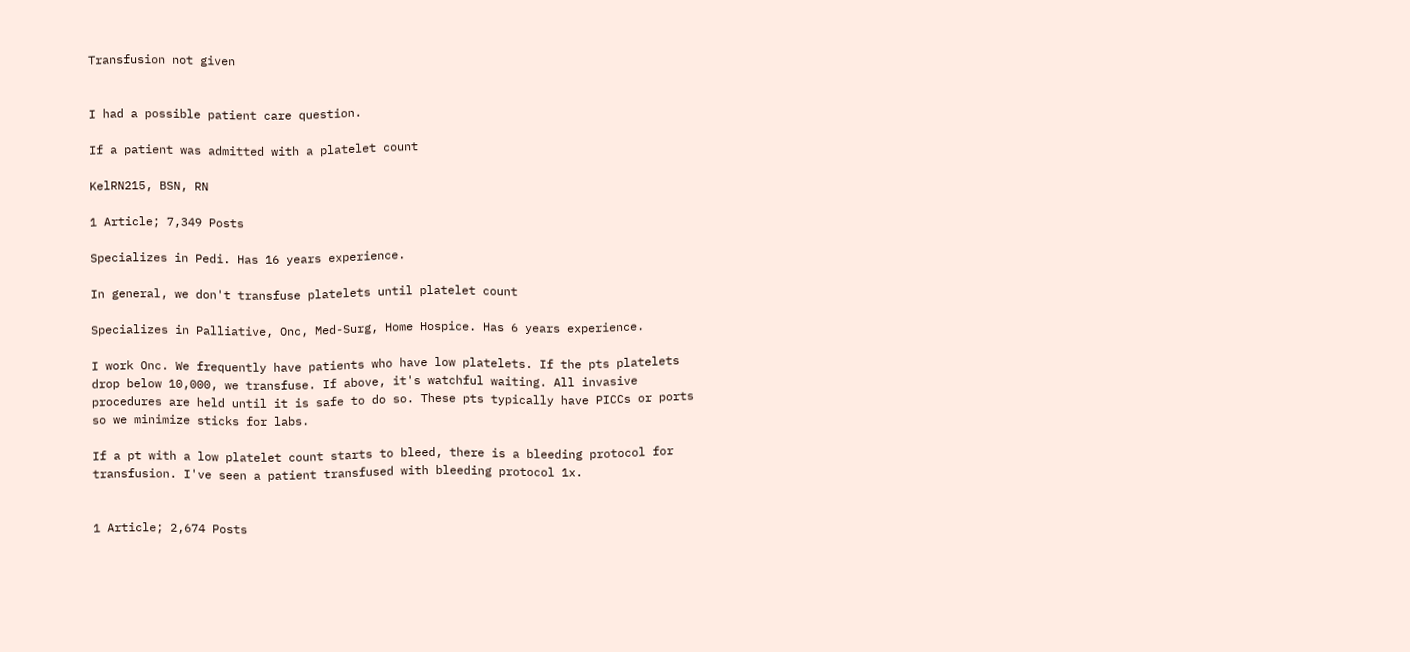Transfusion not given


I had a possible patient care question.

If a patient was admitted with a platelet count

KelRN215, BSN, RN

1 Article; 7,349 Posts

Specializes in Pedi. Has 16 years experience.

In general, we don't transfuse platelets until platelet count

Specializes in Palliative, Onc, Med-Surg, Home Hospice. Has 6 years experience.

I work Onc. We frequently have patients who have low platelets. If the pts platelets drop below 10,000, we transfuse. If above, it's watchful waiting. All invasive procedures are held until it is safe to do so. These pts typically have PICCs or ports so we minimize sticks for labs.

If a pt with a low platelet count starts to bleed, there is a bleeding protocol for transfusion. I've seen a patient transfused with bleeding protocol 1x.


1 Article; 2,674 Posts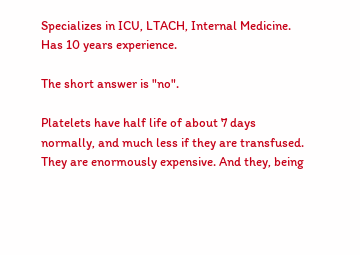Specializes in ICU, LTACH, Internal Medicine. Has 10 years experience.

The short answer is "no".

Platelets have half life of about 7 days normally, and much less if they are transfused. They are enormously expensive. And they, being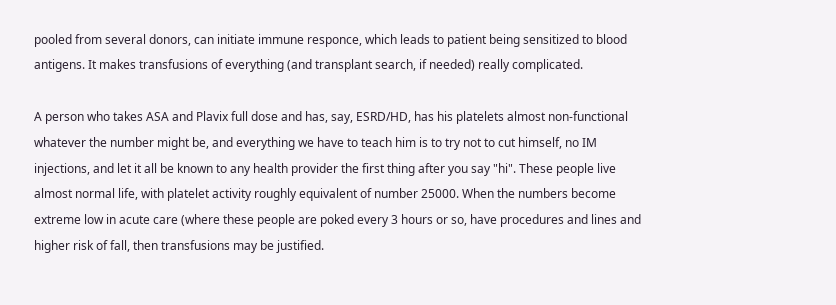pooled from several donors, can initiate immune responce, which leads to patient being sensitized to blood antigens. It makes transfusions of everything (and transplant search, if needed) really complicated.

A person who takes ASA and Plavix full dose and has, say, ESRD/HD, has his platelets almost non-functional whatever the number might be, and everything we have to teach him is to try not to cut himself, no IM injections, and let it all be known to any health provider the first thing after you say "hi". These people live almost normal life, with platelet activity roughly equivalent of number 25000. When the numbers become extreme low in acute care (where these people are poked every 3 hours or so, have procedures and lines and higher risk of fall, then transfusions may be justified.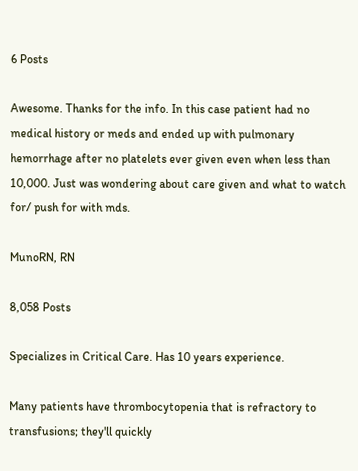6 Posts

Awesome. Thanks for the info. In this case patient had no medical history or meds and ended up with pulmonary hemorrhage after no platelets ever given even when less than 10,000. Just was wondering about care given and what to watch for/ push for with mds.

MunoRN, RN

8,058 Posts

Specializes in Critical Care. Has 10 years experience.

Many patients have thrombocytopenia that is refractory to transfusions; they'll quickly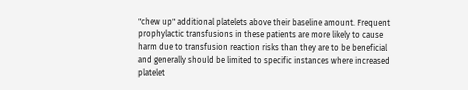"chew up" additional platelets above their baseline amount. Frequent prophylactic transfusions in these patients are more likely to cause harm due to transfusion reaction risks than they are to be beneficial and generally should be limited to specific instances where increased platelet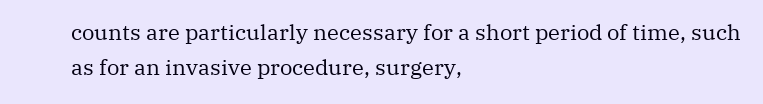counts are particularly necessary for a short period of time, such as for an invasive procedure, surgery,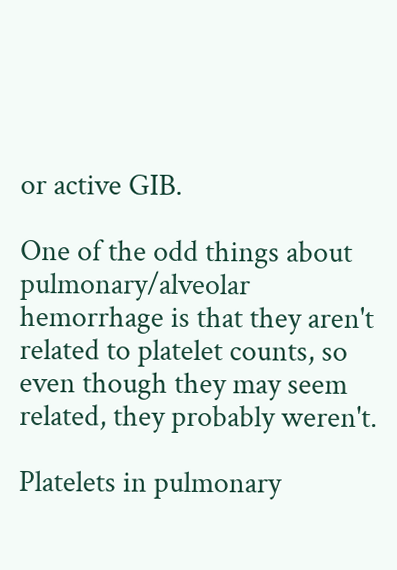or active GIB.

One of the odd things about pulmonary/alveolar hemorrhage is that they aren't related to platelet counts, so even though they may seem related, they probably weren't.

Platelets in pulmonary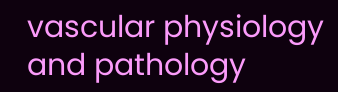vascular physiology and pathology